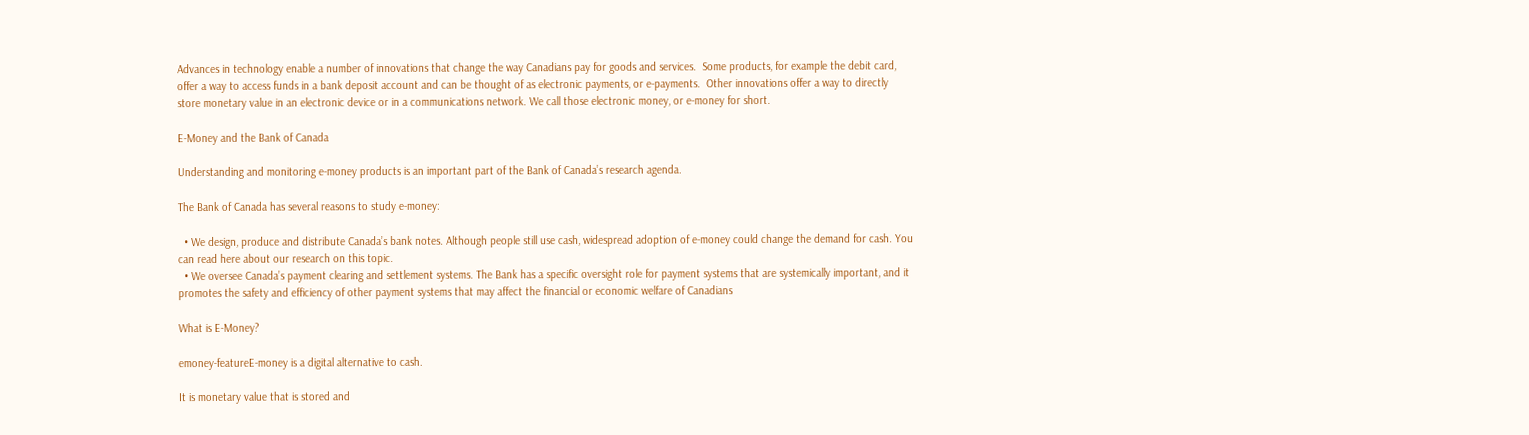Advances in technology enable a number of innovations that change the way Canadians pay for goods and services.  Some products, for example the debit card, offer a way to access funds in a bank deposit account and can be thought of as electronic payments, or e-payments.  Other innovations offer a way to directly store monetary value in an electronic device or in a communications network. We call those electronic money, or e-money for short.

E-Money and the Bank of Canada

Understanding and monitoring e-money products is an important part of the Bank of Canada’s research agenda.

The Bank of Canada has several reasons to study e-money:

  • We design, produce and distribute Canada’s bank notes. Although people still use cash, widespread adoption of e-money could change the demand for cash. You can read here about our research on this topic.
  • We oversee Canada’s payment clearing and settlement systems. The Bank has a specific oversight role for payment systems that are systemically important, and it promotes the safety and efficiency of other payment systems that may affect the financial or economic welfare of Canadians

What is E-Money?

emoney-featureE-money is a digital alternative to cash.

It is monetary value that is stored and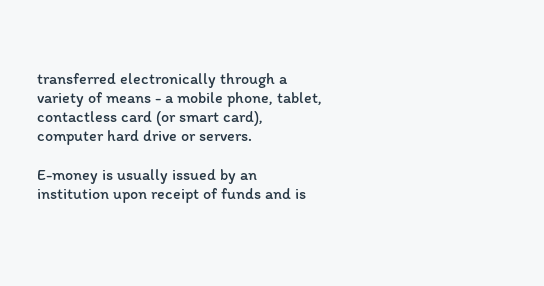transferred electronically through a variety of means - a mobile phone, tablet, contactless card (or smart card), computer hard drive or servers.

E-money is usually issued by an institution upon receipt of funds and is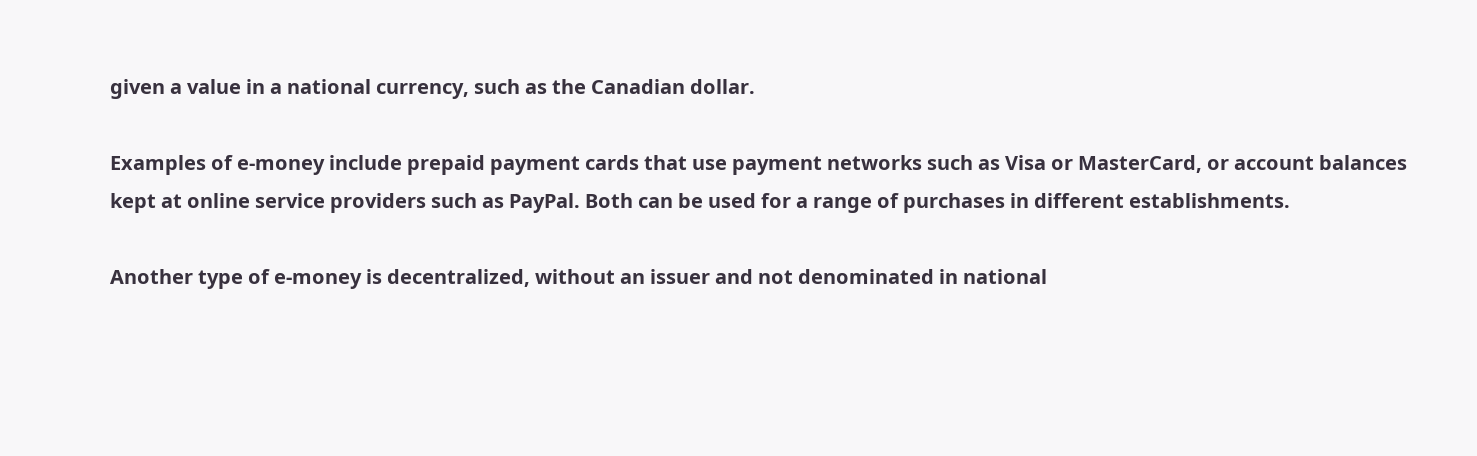given a value in a national currency, such as the Canadian dollar.

Examples of e-money include prepaid payment cards that use payment networks such as Visa or MasterCard, or account balances kept at online service providers such as PayPal. Both can be used for a range of purchases in different establishments.

Another type of e-money is decentralized, without an issuer and not denominated in national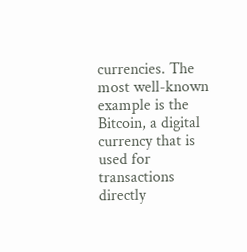currencies. The most well-known example is the Bitcoin, a digital currency that is used for transactions directly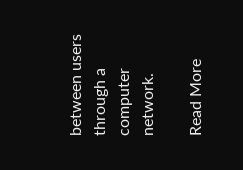between users through a computer network.

Read More